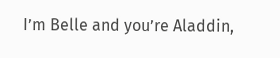I’m Belle and you’re Aladdin,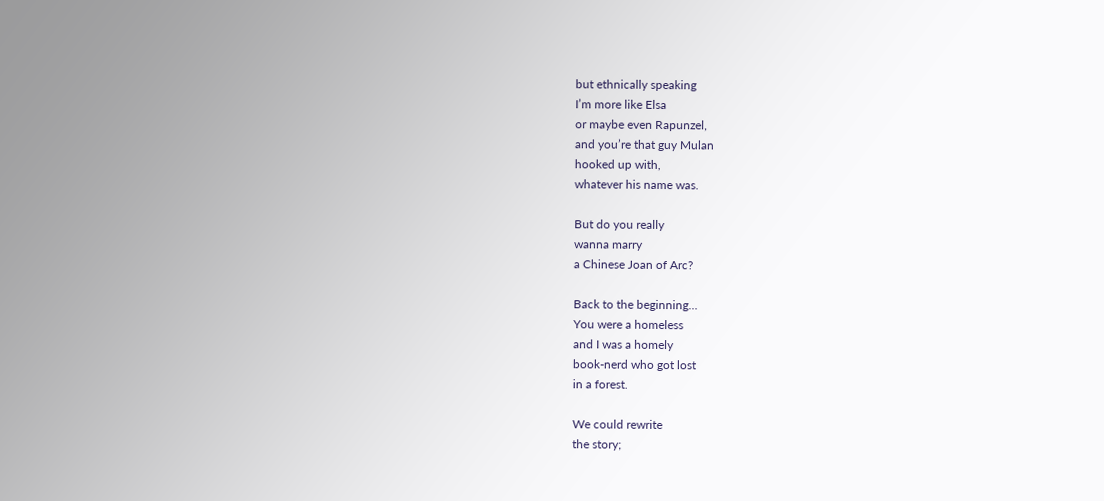but ethnically speaking
I’m more like Elsa
or maybe even Rapunzel,
and you’re that guy Mulan
hooked up with,
whatever his name was.

But do you really
wanna marry
a Chinese Joan of Arc?

Back to the beginning…
You were a homeless
and I was a homely
book-nerd who got lost
in a forest.

We could rewrite
the story;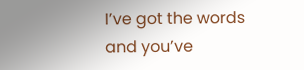I’ve got the words
and you’ve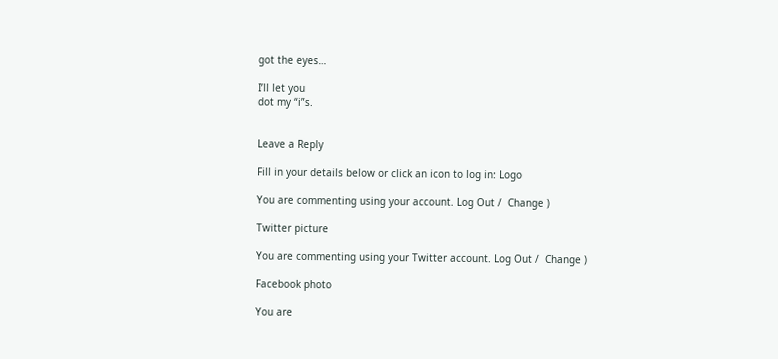got the eyes…

I’ll let you
dot my “i”s.


Leave a Reply

Fill in your details below or click an icon to log in: Logo

You are commenting using your account. Log Out /  Change )

Twitter picture

You are commenting using your Twitter account. Log Out /  Change )

Facebook photo

You are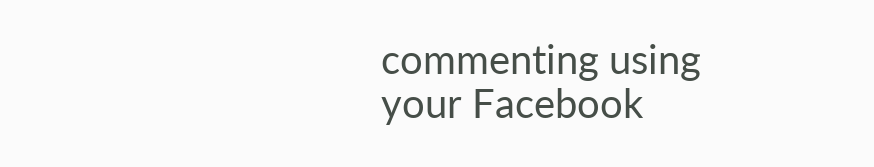commenting using your Facebook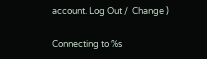account. Log Out /  Change )

Connecting to %s